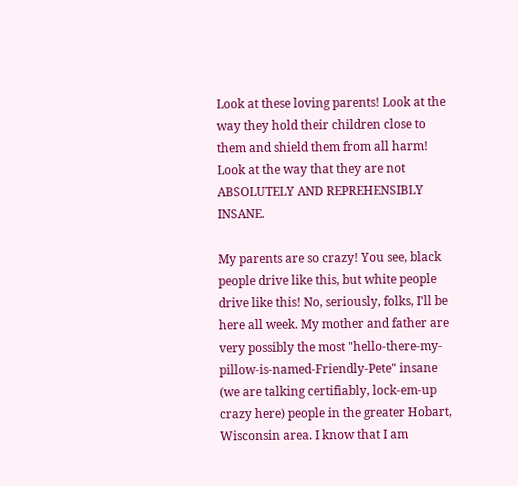Look at these loving parents! Look at the way they hold their children close to them and shield them from all harm! Look at the way that they are not ABSOLUTELY AND REPREHENSIBLY INSANE.

My parents are so crazy! You see, black people drive like this, but white people drive like this! No, seriously, folks, I'll be here all week. My mother and father are very possibly the most "hello-there-my-pillow-is-named-Friendly-Pete" insane (we are talking certifiably, lock-em-up crazy here) people in the greater Hobart, Wisconsin area. I know that I am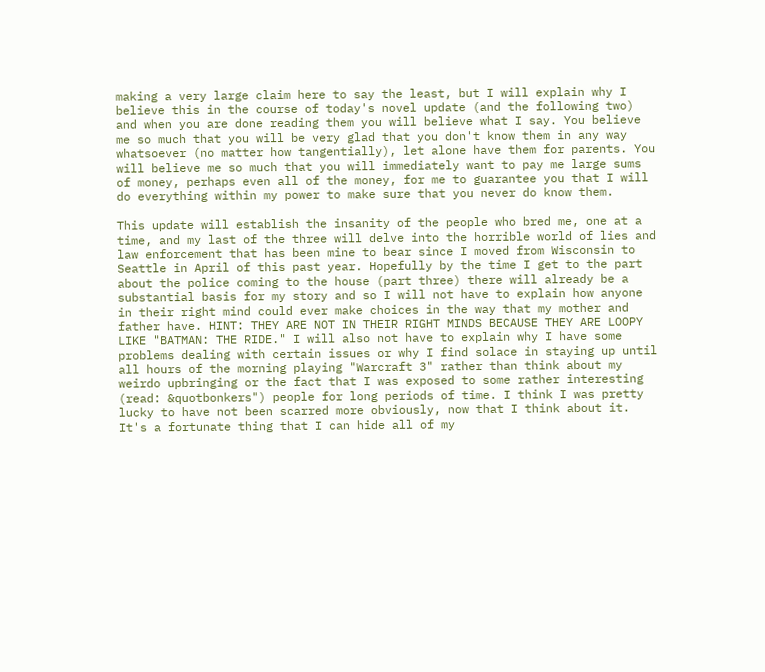making a very large claim here to say the least, but I will explain why I believe this in the course of today's novel update (and the following two) and when you are done reading them you will believe what I say. You believe me so much that you will be very glad that you don't know them in any way whatsoever (no matter how tangentially), let alone have them for parents. You will believe me so much that you will immediately want to pay me large sums of money, perhaps even all of the money, for me to guarantee you that I will do everything within my power to make sure that you never do know them.

This update will establish the insanity of the people who bred me, one at a time, and my last of the three will delve into the horrible world of lies and law enforcement that has been mine to bear since I moved from Wisconsin to Seattle in April of this past year. Hopefully by the time I get to the part about the police coming to the house (part three) there will already be a substantial basis for my story and so I will not have to explain how anyone in their right mind could ever make choices in the way that my mother and father have. HINT: THEY ARE NOT IN THEIR RIGHT MINDS BECAUSE THEY ARE LOOPY LIKE "BATMAN: THE RIDE." I will also not have to explain why I have some problems dealing with certain issues or why I find solace in staying up until all hours of the morning playing "Warcraft 3" rather than think about my weirdo upbringing or the fact that I was exposed to some rather interesting (read: &quotbonkers") people for long periods of time. I think I was pretty lucky to have not been scarred more obviously, now that I think about it. It's a fortunate thing that I can hide all of my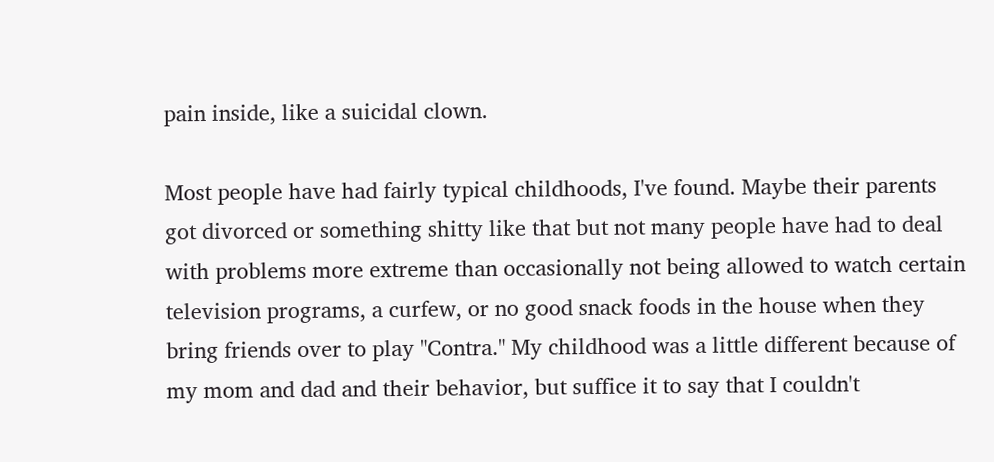pain inside, like a suicidal clown.

Most people have had fairly typical childhoods, I've found. Maybe their parents got divorced or something shitty like that but not many people have had to deal with problems more extreme than occasionally not being allowed to watch certain television programs, a curfew, or no good snack foods in the house when they bring friends over to play "Contra." My childhood was a little different because of my mom and dad and their behavior, but suffice it to say that I couldn't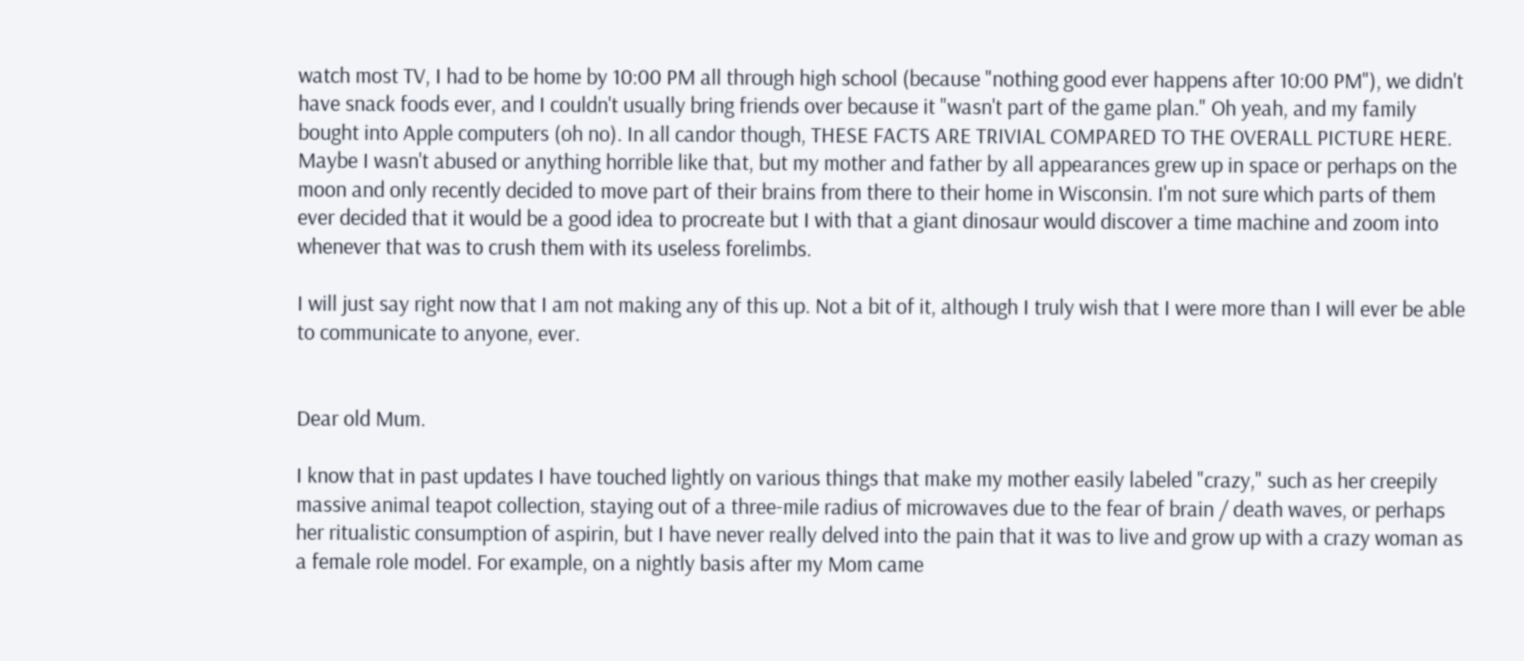watch most TV, I had to be home by 10:00 PM all through high school (because "nothing good ever happens after 10:00 PM"), we didn't have snack foods ever, and I couldn't usually bring friends over because it "wasn't part of the game plan." Oh yeah, and my family bought into Apple computers (oh no). In all candor though, THESE FACTS ARE TRIVIAL COMPARED TO THE OVERALL PICTURE HERE. Maybe I wasn't abused or anything horrible like that, but my mother and father by all appearances grew up in space or perhaps on the moon and only recently decided to move part of their brains from there to their home in Wisconsin. I'm not sure which parts of them ever decided that it would be a good idea to procreate but I with that a giant dinosaur would discover a time machine and zoom into whenever that was to crush them with its useless forelimbs.

I will just say right now that I am not making any of this up. Not a bit of it, although I truly wish that I were more than I will ever be able to communicate to anyone, ever.


Dear old Mum.

I know that in past updates I have touched lightly on various things that make my mother easily labeled "crazy," such as her creepily massive animal teapot collection, staying out of a three-mile radius of microwaves due to the fear of brain / death waves, or perhaps her ritualistic consumption of aspirin, but I have never really delved into the pain that it was to live and grow up with a crazy woman as a female role model. For example, on a nightly basis after my Mom came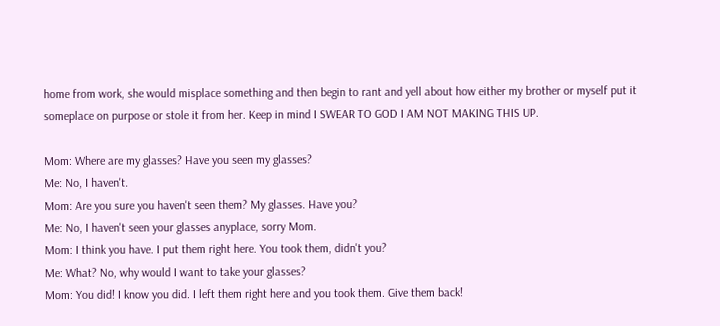home from work, she would misplace something and then begin to rant and yell about how either my brother or myself put it someplace on purpose or stole it from her. Keep in mind I SWEAR TO GOD I AM NOT MAKING THIS UP.

Mom: Where are my glasses? Have you seen my glasses?
Me: No, I haven't.
Mom: Are you sure you haven't seen them? My glasses. Have you?
Me: No, I haven't seen your glasses anyplace, sorry Mom.
Mom: I think you have. I put them right here. You took them, didn't you?
Me: What? No, why would I want to take your glasses?
Mom: You did! I know you did. I left them right here and you took them. Give them back!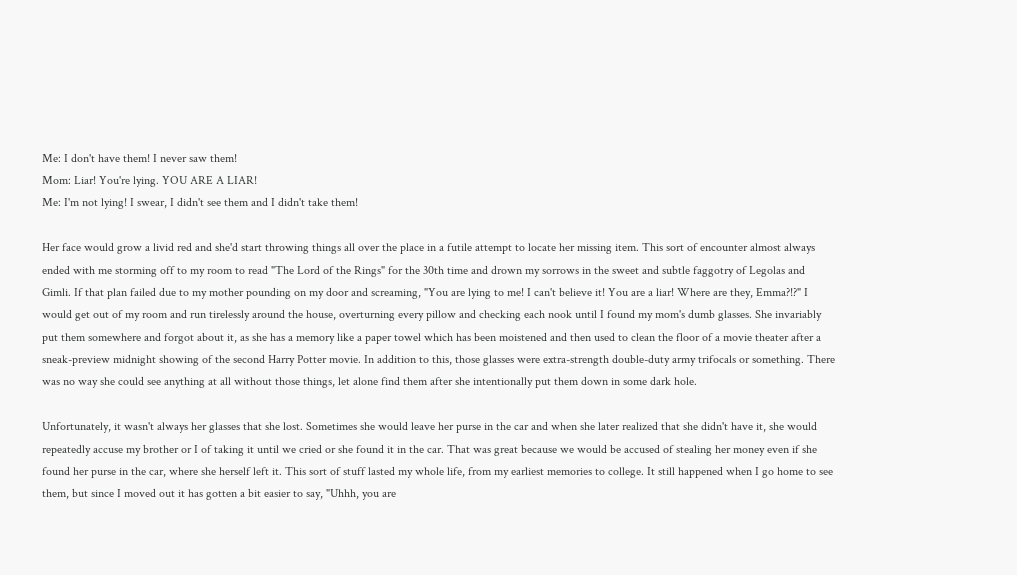Me: I don't have them! I never saw them!
Mom: Liar! You're lying. YOU ARE A LIAR!
Me: I'm not lying! I swear, I didn't see them and I didn't take them!

Her face would grow a livid red and she'd start throwing things all over the place in a futile attempt to locate her missing item. This sort of encounter almost always ended with me storming off to my room to read "The Lord of the Rings" for the 30th time and drown my sorrows in the sweet and subtle faggotry of Legolas and Gimli. If that plan failed due to my mother pounding on my door and screaming, "You are lying to me! I can't believe it! You are a liar! Where are they, Emma?!?" I would get out of my room and run tirelessly around the house, overturning every pillow and checking each nook until I found my mom's dumb glasses. She invariably put them somewhere and forgot about it, as she has a memory like a paper towel which has been moistened and then used to clean the floor of a movie theater after a sneak-preview midnight showing of the second Harry Potter movie. In addition to this, those glasses were extra-strength double-duty army trifocals or something. There was no way she could see anything at all without those things, let alone find them after she intentionally put them down in some dark hole.

Unfortunately, it wasn't always her glasses that she lost. Sometimes she would leave her purse in the car and when she later realized that she didn't have it, she would repeatedly accuse my brother or I of taking it until we cried or she found it in the car. That was great because we would be accused of stealing her money even if she found her purse in the car, where she herself left it. This sort of stuff lasted my whole life, from my earliest memories to college. It still happened when I go home to see them, but since I moved out it has gotten a bit easier to say, "Uhhh, you are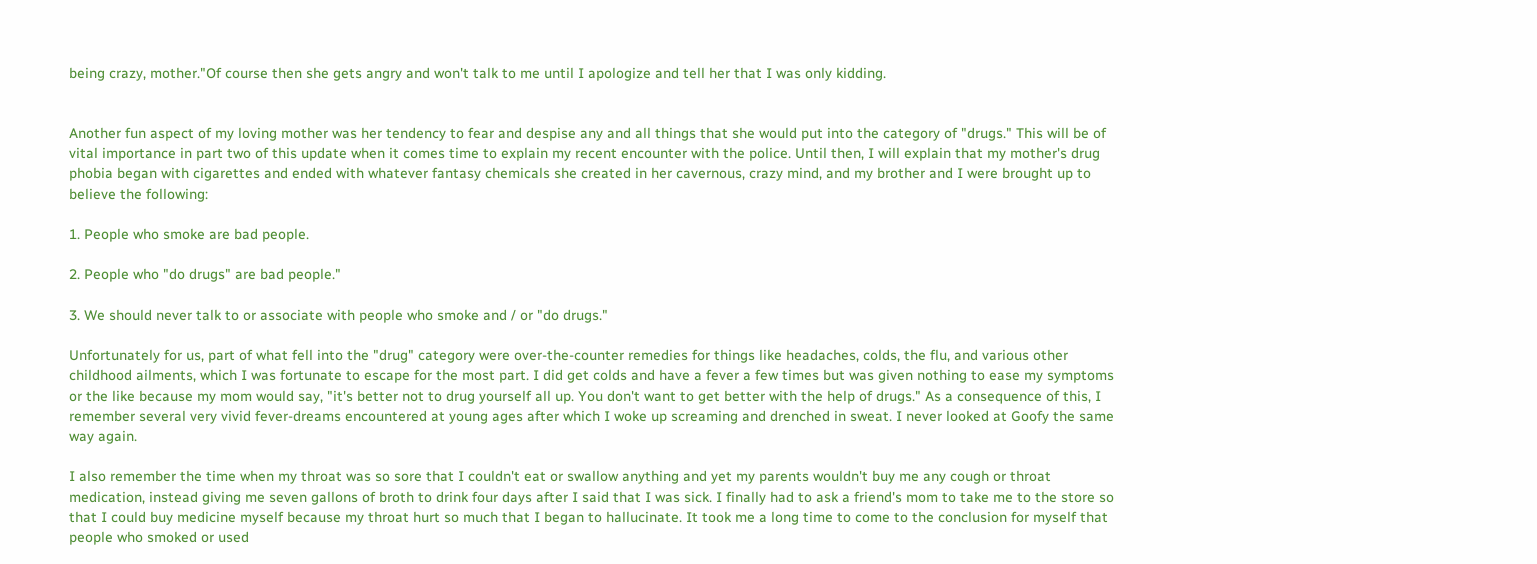being crazy, mother."Of course then she gets angry and won't talk to me until I apologize and tell her that I was only kidding.


Another fun aspect of my loving mother was her tendency to fear and despise any and all things that she would put into the category of "drugs." This will be of vital importance in part two of this update when it comes time to explain my recent encounter with the police. Until then, I will explain that my mother's drug phobia began with cigarettes and ended with whatever fantasy chemicals she created in her cavernous, crazy mind, and my brother and I were brought up to believe the following:

1. People who smoke are bad people.

2. People who "do drugs" are bad people."

3. We should never talk to or associate with people who smoke and / or "do drugs."

Unfortunately for us, part of what fell into the "drug" category were over-the-counter remedies for things like headaches, colds, the flu, and various other childhood ailments, which I was fortunate to escape for the most part. I did get colds and have a fever a few times but was given nothing to ease my symptoms or the like because my mom would say, "it's better not to drug yourself all up. You don't want to get better with the help of drugs." As a consequence of this, I remember several very vivid fever-dreams encountered at young ages after which I woke up screaming and drenched in sweat. I never looked at Goofy the same way again.

I also remember the time when my throat was so sore that I couldn't eat or swallow anything and yet my parents wouldn't buy me any cough or throat medication, instead giving me seven gallons of broth to drink four days after I said that I was sick. I finally had to ask a friend's mom to take me to the store so that I could buy medicine myself because my throat hurt so much that I began to hallucinate. It took me a long time to come to the conclusion for myself that people who smoked or used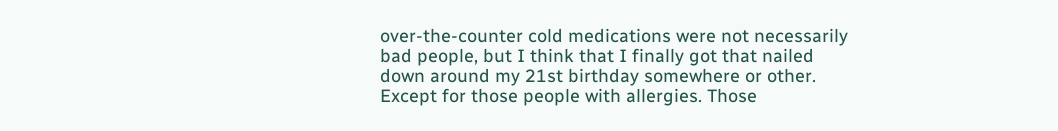over-the-counter cold medications were not necessarily bad people, but I think that I finally got that nailed down around my 21st birthday somewhere or other. Except for those people with allergies. Those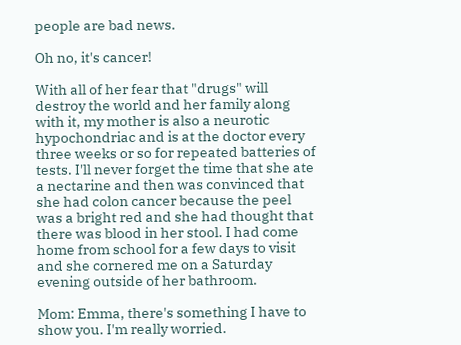people are bad news.

Oh no, it's cancer!

With all of her fear that "drugs" will destroy the world and her family along with it, my mother is also a neurotic hypochondriac and is at the doctor every three weeks or so for repeated batteries of tests. I'll never forget the time that she ate a nectarine and then was convinced that she had colon cancer because the peel was a bright red and she had thought that there was blood in her stool. I had come home from school for a few days to visit and she cornered me on a Saturday evening outside of her bathroom.

Mom: Emma, there's something I have to show you. I'm really worried.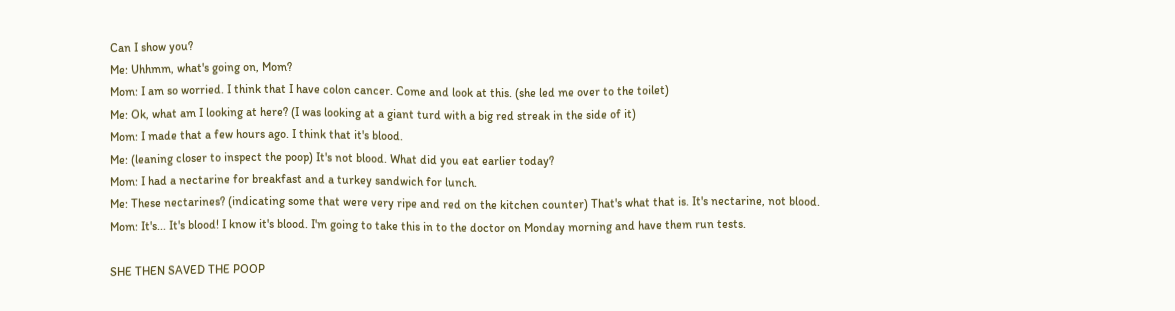Can I show you?
Me: Uhhmm, what's going on, Mom?
Mom: I am so worried. I think that I have colon cancer. Come and look at this. (she led me over to the toilet)
Me: Ok, what am I looking at here? (I was looking at a giant turd with a big red streak in the side of it)
Mom: I made that a few hours ago. I think that it's blood.
Me: (leaning closer to inspect the poop) It's not blood. What did you eat earlier today?
Mom: I had a nectarine for breakfast and a turkey sandwich for lunch.
Me: These nectarines? (indicating some that were very ripe and red on the kitchen counter) That's what that is. It's nectarine, not blood.
Mom: It's... It's blood! I know it's blood. I'm going to take this in to the doctor on Monday morning and have them run tests.

SHE THEN SAVED THE POOP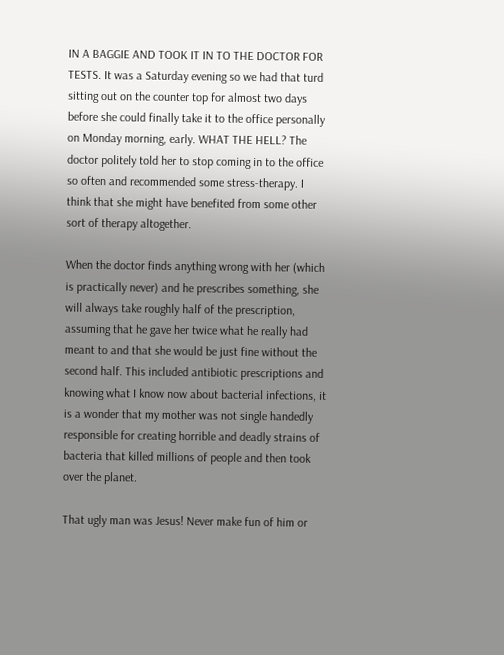IN A BAGGIE AND TOOK IT IN TO THE DOCTOR FOR TESTS. It was a Saturday evening so we had that turd sitting out on the counter top for almost two days before she could finally take it to the office personally on Monday morning, early. WHAT THE HELL? The doctor politely told her to stop coming in to the office so often and recommended some stress-therapy. I think that she might have benefited from some other sort of therapy altogether.

When the doctor finds anything wrong with her (which is practically never) and he prescribes something, she will always take roughly half of the prescription, assuming that he gave her twice what he really had meant to and that she would be just fine without the second half. This included antibiotic prescriptions and knowing what I know now about bacterial infections, it is a wonder that my mother was not single handedly responsible for creating horrible and deadly strains of bacteria that killed millions of people and then took over the planet.

That ugly man was Jesus! Never make fun of him or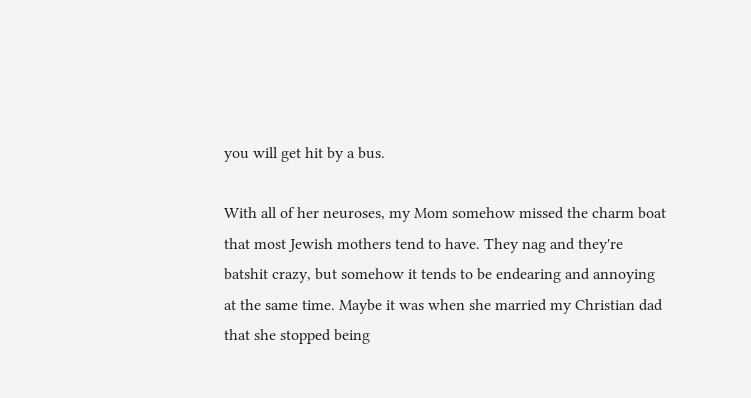you will get hit by a bus.

With all of her neuroses, my Mom somehow missed the charm boat that most Jewish mothers tend to have. They nag and they're batshit crazy, but somehow it tends to be endearing and annoying at the same time. Maybe it was when she married my Christian dad that she stopped being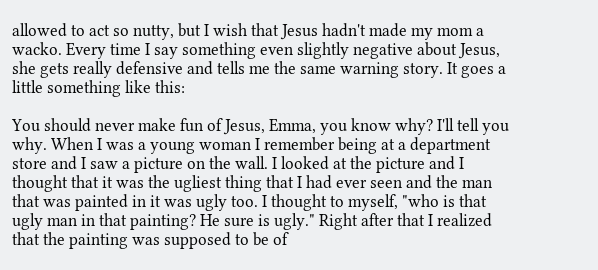allowed to act so nutty, but I wish that Jesus hadn't made my mom a wacko. Every time I say something even slightly negative about Jesus, she gets really defensive and tells me the same warning story. It goes a little something like this:

You should never make fun of Jesus, Emma, you know why? I'll tell you why. When I was a young woman I remember being at a department store and I saw a picture on the wall. I looked at the picture and I thought that it was the ugliest thing that I had ever seen and the man that was painted in it was ugly too. I thought to myself, "who is that ugly man in that painting? He sure is ugly." Right after that I realized that the painting was supposed to be of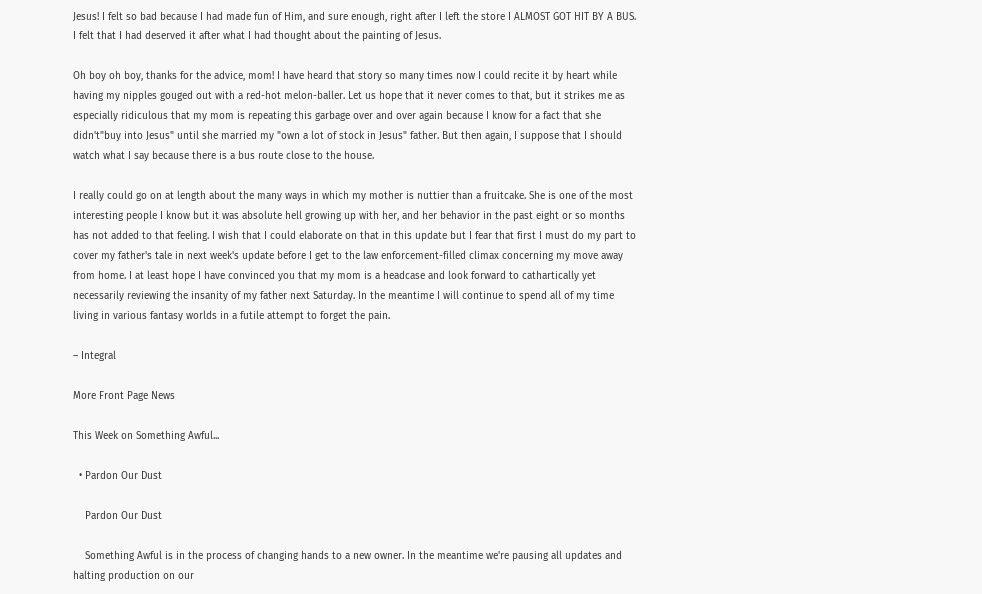Jesus! I felt so bad because I had made fun of Him, and sure enough, right after I left the store I ALMOST GOT HIT BY A BUS. I felt that I had deserved it after what I had thought about the painting of Jesus.

Oh boy oh boy, thanks for the advice, mom! I have heard that story so many times now I could recite it by heart while having my nipples gouged out with a red-hot melon-baller. Let us hope that it never comes to that, but it strikes me as especially ridiculous that my mom is repeating this garbage over and over again because I know for a fact that she didn't"buy into Jesus" until she married my "own a lot of stock in Jesus" father. But then again, I suppose that I should watch what I say because there is a bus route close to the house.

I really could go on at length about the many ways in which my mother is nuttier than a fruitcake. She is one of the most interesting people I know but it was absolute hell growing up with her, and her behavior in the past eight or so months has not added to that feeling. I wish that I could elaborate on that in this update but I fear that first I must do my part to cover my father's tale in next week's update before I get to the law enforcement-filled climax concerning my move away from home. I at least hope I have convinced you that my mom is a headcase and look forward to cathartically yet necessarily reviewing the insanity of my father next Saturday. In the meantime I will continue to spend all of my time living in various fantasy worlds in a futile attempt to forget the pain.

– Integral

More Front Page News

This Week on Something Awful...

  • Pardon Our Dust

    Pardon Our Dust

    Something Awful is in the process of changing hands to a new owner. In the meantime we're pausing all updates and halting production on our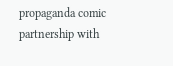propaganda comic partnership with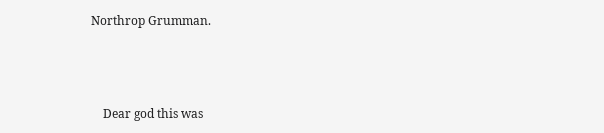Northrop Grumman.



    Dear god this was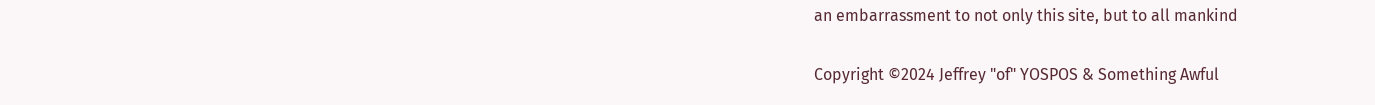an embarrassment to not only this site, but to all mankind

Copyright ©2024 Jeffrey "of" YOSPOS & Something Awful